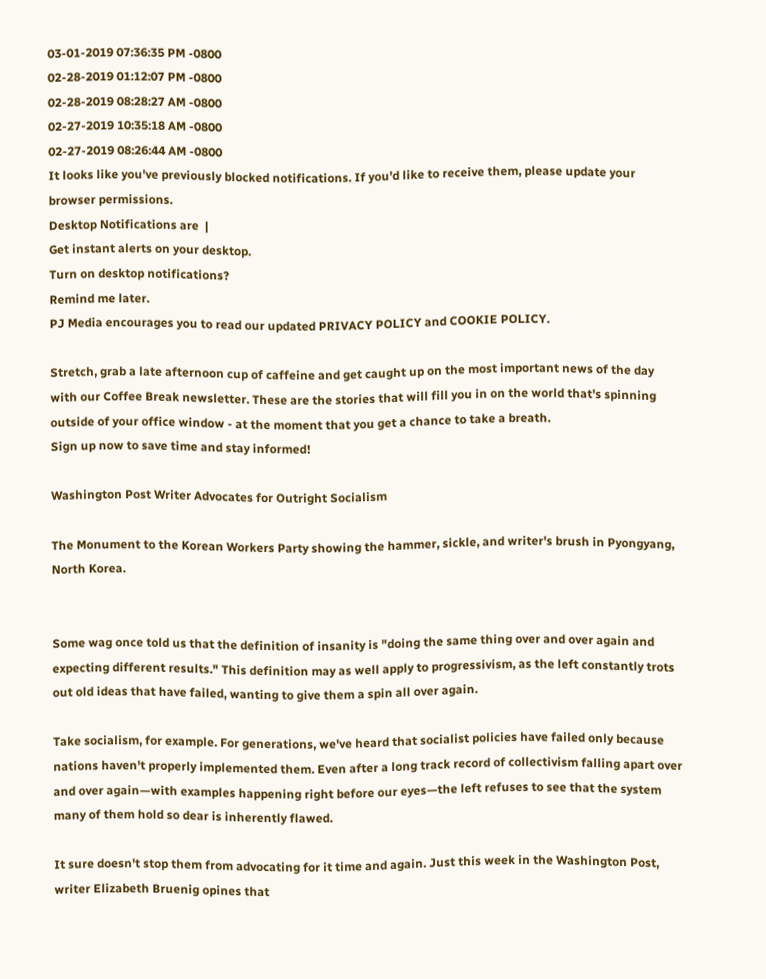03-01-2019 07:36:35 PM -0800
02-28-2019 01:12:07 PM -0800
02-28-2019 08:28:27 AM -0800
02-27-2019 10:35:18 AM -0800
02-27-2019 08:26:44 AM -0800
It looks like you've previously blocked notifications. If you'd like to receive them, please update your browser permissions.
Desktop Notifications are  |
Get instant alerts on your desktop.
Turn on desktop notifications?
Remind me later.
PJ Media encourages you to read our updated PRIVACY POLICY and COOKIE POLICY.

Stretch, grab a late afternoon cup of caffeine and get caught up on the most important news of the day with our Coffee Break newsletter. These are the stories that will fill you in on the world that's spinning outside of your office window - at the moment that you get a chance to take a breath.
Sign up now to save time and stay informed!

Washington Post Writer Advocates for Outright Socialism

The Monument to the Korean Workers Party showing the hammer, sickle, and writer's brush in Pyongyang, North Korea.


Some wag once told us that the definition of insanity is "doing the same thing over and over again and expecting different results." This definition may as well apply to progressivism, as the left constantly trots out old ideas that have failed, wanting to give them a spin all over again.

Take socialism, for example. For generations, we've heard that socialist policies have failed only because nations haven't properly implemented them. Even after a long track record of collectivism falling apart over and over again—with examples happening right before our eyes—the left refuses to see that the system many of them hold so dear is inherently flawed.

It sure doesn't stop them from advocating for it time and again. Just this week in the Washington Post, writer Elizabeth Bruenig opines that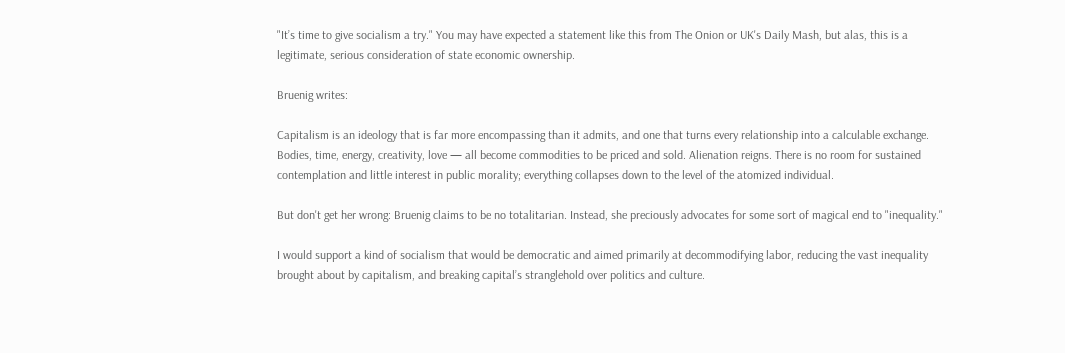"It’s time to give socialism a try." You may have expected a statement like this from The Onion or UK's Daily Mash, but alas, this is a legitimate, serious consideration of state economic ownership.

Bruenig writes:

Capitalism is an ideology that is far more encompassing than it admits, and one that turns every relationship into a calculable exchange. Bodies, time, energy, creativity, love — all become commodities to be priced and sold. Alienation reigns. There is no room for sustained contemplation and little interest in public morality; everything collapses down to the level of the atomized individual.

But don't get her wrong: Bruenig claims to be no totalitarian. Instead, she preciously advocates for some sort of magical end to "inequality."

I would support a kind of socialism that would be democratic and aimed primarily at decommodifying labor, reducing the vast inequality brought about by capitalism, and breaking capital’s stranglehold over politics and culture.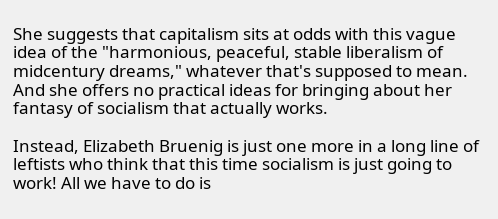She suggests that capitalism sits at odds with this vague idea of the "harmonious, peaceful, stable liberalism of midcentury dreams," whatever that's supposed to mean. And she offers no practical ideas for bringing about her fantasy of socialism that actually works.

Instead, Elizabeth Bruenig is just one more in a long line of leftists who think that this time socialism is just going to work! All we have to do is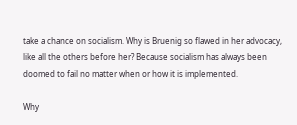take a chance on socialism. Why is Bruenig so flawed in her advocacy, like all the others before her? Because socialism has always been doomed to fail no matter when or how it is implemented.

Why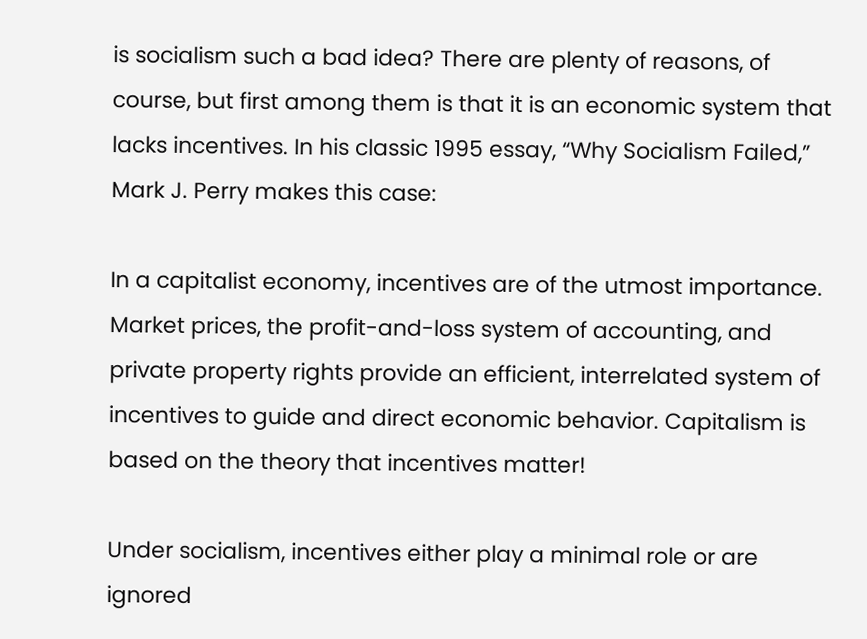is socialism such a bad idea? There are plenty of reasons, of course, but first among them is that it is an economic system that lacks incentives. In his classic 1995 essay, “Why Socialism Failed,” Mark J. Perry makes this case:

In a capitalist economy, incentives are of the utmost importance. Market prices, the profit-and-loss system of accounting, and private property rights provide an efficient, interrelated system of incentives to guide and direct economic behavior. Capitalism is based on the theory that incentives matter!

Under socialism, incentives either play a minimal role or are ignored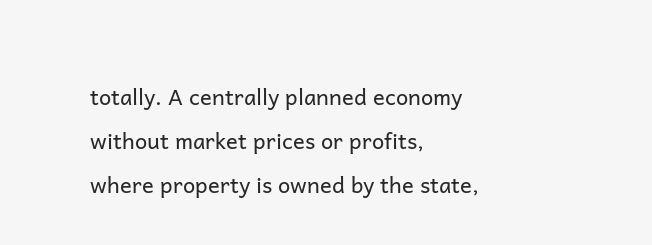totally. A centrally planned economy without market prices or profits, where property is owned by the state,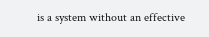is a system without an effective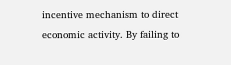incentive mechanism to direct economic activity. By failing to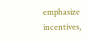emphasize incentives,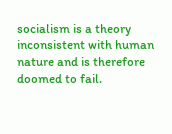socialism is a theory inconsistent with human nature and is therefore doomed to fail.